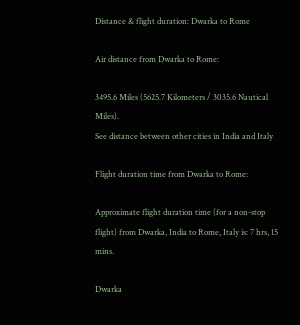Distance & flight duration: Dwarka to Rome

Air distance from Dwarka to Rome:

3495.6 Miles (5625.7 Kilometers / 3035.6 Nautical Miles).
See distance between other cities in India and Italy

Flight duration time from Dwarka to Rome:

Approximate flight duration time (for a non-stop flight) from Dwarka, India to Rome, Italy is: 7 hrs, 15 mins.

Dwarka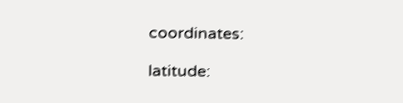coordinates:

latitude: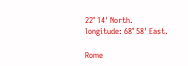22° 14' North.
longitude: 68° 58' East.

Rome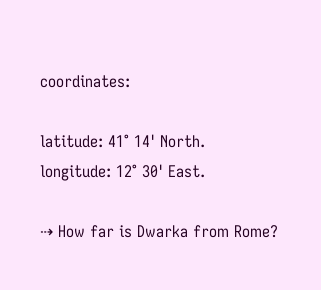coordinates:

latitude: 41° 14' North.
longitude: 12° 30' East.

⇢ How far is Dwarka from Rome?